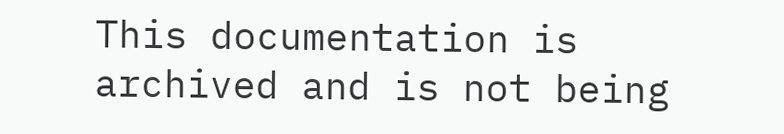This documentation is archived and is not being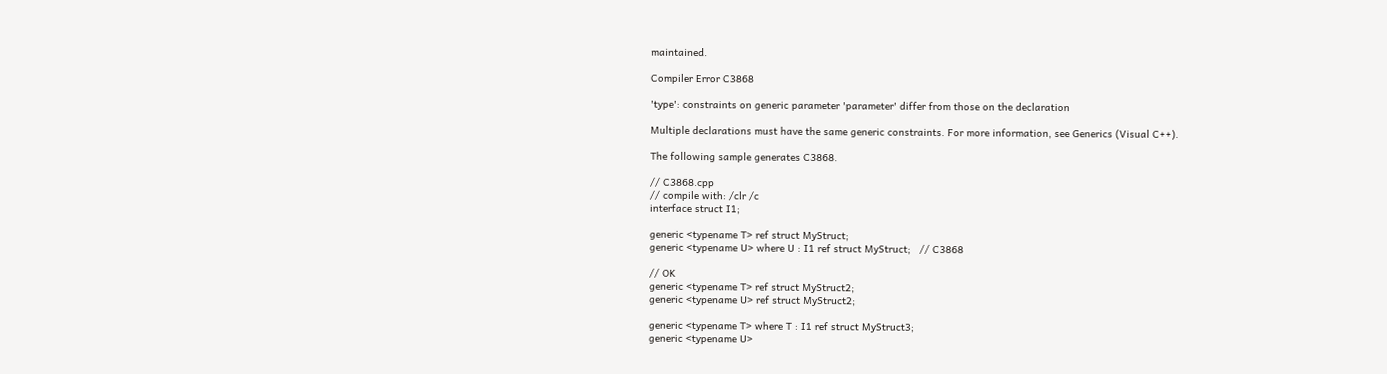maintained.

Compiler Error C3868

'type': constraints on generic parameter 'parameter' differ from those on the declaration

Multiple declarations must have the same generic constraints. For more information, see Generics (Visual C++).

The following sample generates C3868.

// C3868.cpp
// compile with: /clr /c
interface struct I1;

generic <typename T> ref struct MyStruct;
generic <typename U> where U : I1 ref struct MyStruct;   // C3868

// OK
generic <typename T> ref struct MyStruct2;
generic <typename U> ref struct MyStruct2;

generic <typename T> where T : I1 ref struct MyStruct3;
generic <typename U>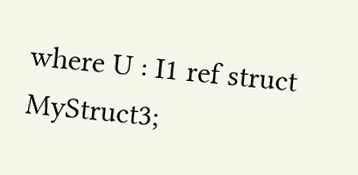where U : I1 ref struct MyStruct3;